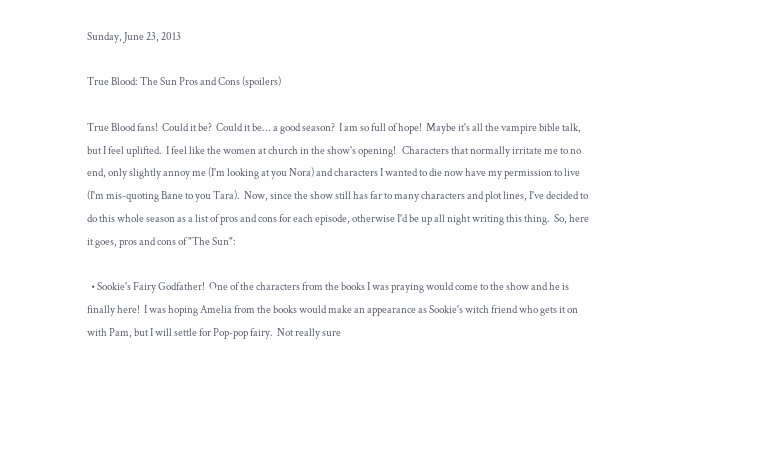Sunday, June 23, 2013

True Blood: The Sun Pros and Cons (spoilers)

True Blood fans!  Could it be?  Could it be... a good season?  I am so full of hope!  Maybe it's all the vampire bible talk, but I feel uplifted.  I feel like the women at church in the show's opening!   Characters that normally irritate me to no end, only slightly annoy me (I'm looking at you Nora) and characters I wanted to die now have my permission to live (I'm mis-quoting Bane to you Tara).  Now, since the show still has far to many characters and plot lines, I've decided to do this whole season as a list of pros and cons for each episode, otherwise I'd be up all night writing this thing.  So, here it goes, pros and cons of "The Sun":

  • Sookie's Fairy Godfather!  One of the characters from the books I was praying would come to the show and he is finally here!  I was hoping Amelia from the books would make an appearance as Sookie's witch friend who gets it on with Pam, but I will settle for Pop-pop fairy.  Not really sure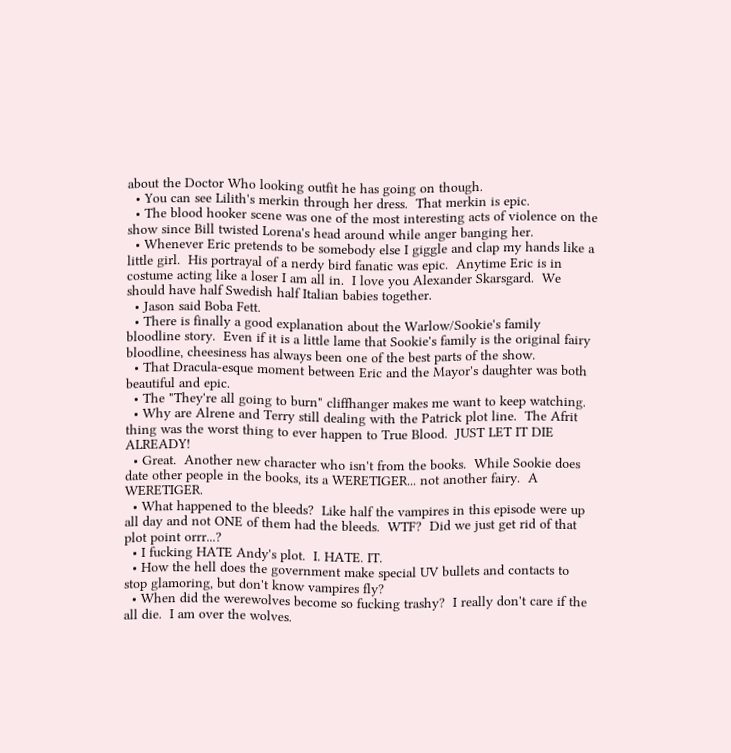about the Doctor Who looking outfit he has going on though.
  • You can see Lilith's merkin through her dress.  That merkin is epic.
  • The blood hooker scene was one of the most interesting acts of violence on the show since Bill twisted Lorena's head around while anger banging her.
  • Whenever Eric pretends to be somebody else I giggle and clap my hands like a little girl.  His portrayal of a nerdy bird fanatic was epic.  Anytime Eric is in costume acting like a loser I am all in.  I love you Alexander Skarsgard.  We should have half Swedish half Italian babies together.
  • Jason said Boba Fett.
  • There is finally a good explanation about the Warlow/Sookie's family bloodline story.  Even if it is a little lame that Sookie's family is the original fairy bloodline, cheesiness has always been one of the best parts of the show.
  • That Dracula-esque moment between Eric and the Mayor's daughter was both beautiful and epic.
  • The "They're all going to burn" cliffhanger makes me want to keep watching.
  • Why are Alrene and Terry still dealing with the Patrick plot line.  The Afrit thing was the worst thing to ever happen to True Blood.  JUST LET IT DIE ALREADY!
  • Great.  Another new character who isn't from the books.  While Sookie does date other people in the books, its a WERETIGER... not another fairy.  A WERETIGER.
  • What happened to the bleeds?  Like half the vampires in this episode were up all day and not ONE of them had the bleeds.  WTF?  Did we just get rid of that plot point orrr...?
  • I fucking HATE Andy's plot.  I. HATE. IT.
  • How the hell does the government make special UV bullets and contacts to stop glamoring, but don't know vampires fly?
  • When did the werewolves become so fucking trashy?  I really don't care if the all die.  I am over the wolves.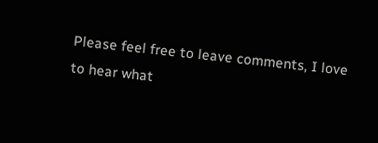Please feel free to leave comments, I love to hear what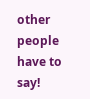other people have to say!